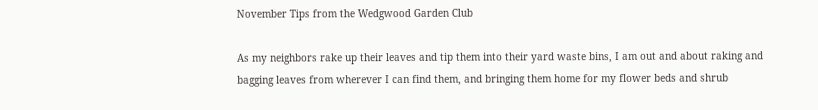November Tips from the Wedgwood Garden Club

As my neighbors rake up their leaves and tip them into their yard waste bins, I am out and about raking and bagging leaves from wherever I can find them, and bringing them home for my flower beds and shrub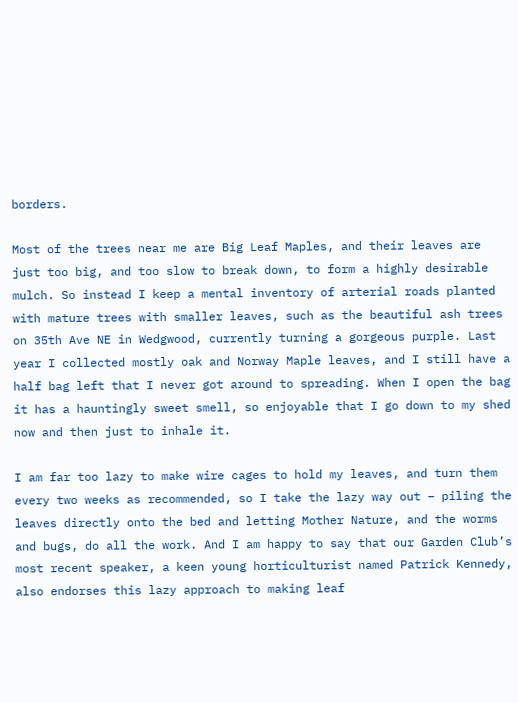borders.

Most of the trees near me are Big Leaf Maples, and their leaves are just too big, and too slow to break down, to form a highly desirable mulch. So instead I keep a mental inventory of arterial roads planted with mature trees with smaller leaves, such as the beautiful ash trees on 35th Ave NE in Wedgwood, currently turning a gorgeous purple. Last year I collected mostly oak and Norway Maple leaves, and I still have a half bag left that I never got around to spreading. When I open the bag it has a hauntingly sweet smell, so enjoyable that I go down to my shed now and then just to inhale it.

I am far too lazy to make wire cages to hold my leaves, and turn them every two weeks as recommended, so I take the lazy way out – piling the leaves directly onto the bed and letting Mother Nature, and the worms and bugs, do all the work. And I am happy to say that our Garden Club’s most recent speaker, a keen young horticulturist named Patrick Kennedy, also endorses this lazy approach to making leaf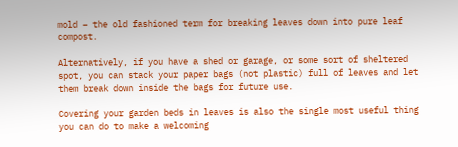mold – the old fashioned term for breaking leaves down into pure leaf compost.

Alternatively, if you have a shed or garage, or some sort of sheltered spot, you can stack your paper bags (not plastic) full of leaves and let them break down inside the bags for future use.

Covering your garden beds in leaves is also the single most useful thing you can do to make a welcoming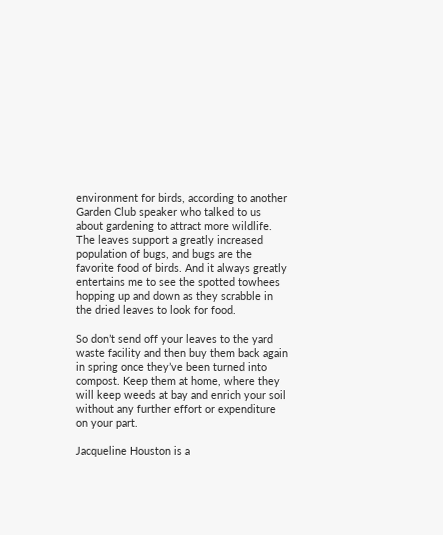environment for birds, according to another Garden Club speaker who talked to us about gardening to attract more wildlife. The leaves support a greatly increased population of bugs, and bugs are the favorite food of birds. And it always greatly entertains me to see the spotted towhees hopping up and down as they scrabble in the dried leaves to look for food.

So don’t send off your leaves to the yard waste facility and then buy them back again in spring once they’ve been turned into compost. Keep them at home, where they will keep weeds at bay and enrich your soil without any further effort or expenditure on your part.

Jacqueline Houston is a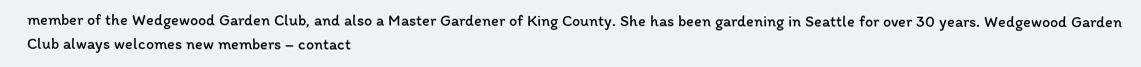member of the Wedgewood Garden Club, and also a Master Gardener of King County. She has been gardening in Seattle for over 30 years. Wedgewood Garden Club always welcomes new members – contact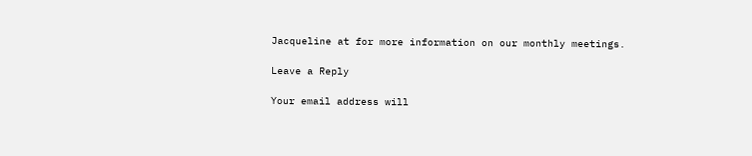Jacqueline at for more information on our monthly meetings.

Leave a Reply

Your email address will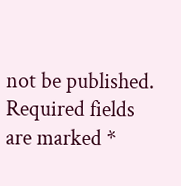not be published. Required fields are marked *